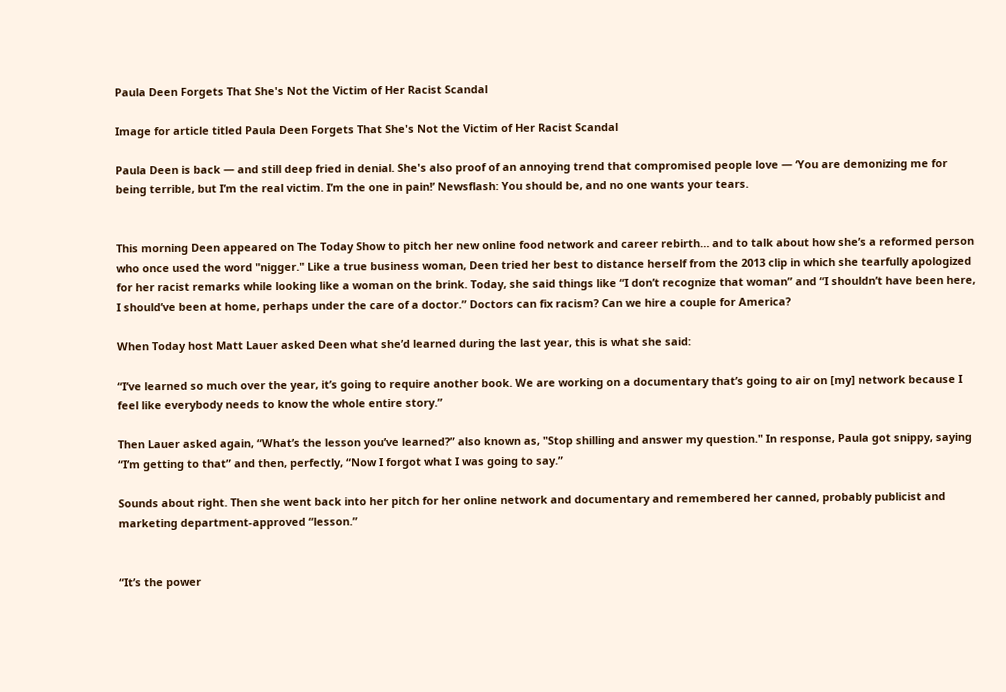Paula Deen Forgets That She's Not the Victim of Her Racist Scandal

Image for article titled Paula Deen Forgets That She's Not the Victim of Her Racist Scandal

Paula Deen is back — and still deep fried in denial. She's also proof of an annoying trend that compromised people love — ‘You are demonizing me for being terrible, but I’m the real victim. I’m the one in pain!’ Newsflash: You should be, and no one wants your tears.


This morning Deen appeared on The Today Show to pitch her new online food network and career rebirth… and to talk about how she’s a reformed person who once used the word "nigger." Like a true business woman, Deen tried her best to distance herself from the 2013 clip in which she tearfully apologized for her racist remarks while looking like a woman on the brink. Today, she said things like “I don’t recognize that woman” and “I shouldn’t have been here, I should’ve been at home, perhaps under the care of a doctor.” Doctors can fix racism? Can we hire a couple for America?

When Today host Matt Lauer asked Deen what she’d learned during the last year, this is what she said:

“I’ve learned so much over the year, it’s going to require another book. We are working on a documentary that’s going to air on [my] network because I feel like everybody needs to know the whole entire story.”

Then Lauer asked again, “What’s the lesson you’ve learned?” also known as, "Stop shilling and answer my question." In response, Paula got snippy, saying “I’m getting to that” and then, perfectly, “Now I forgot what I was going to say.”

Sounds about right. Then she went back into her pitch for her online network and documentary and remembered her canned, probably publicist and marketing department-approved “lesson.”


“It’s the power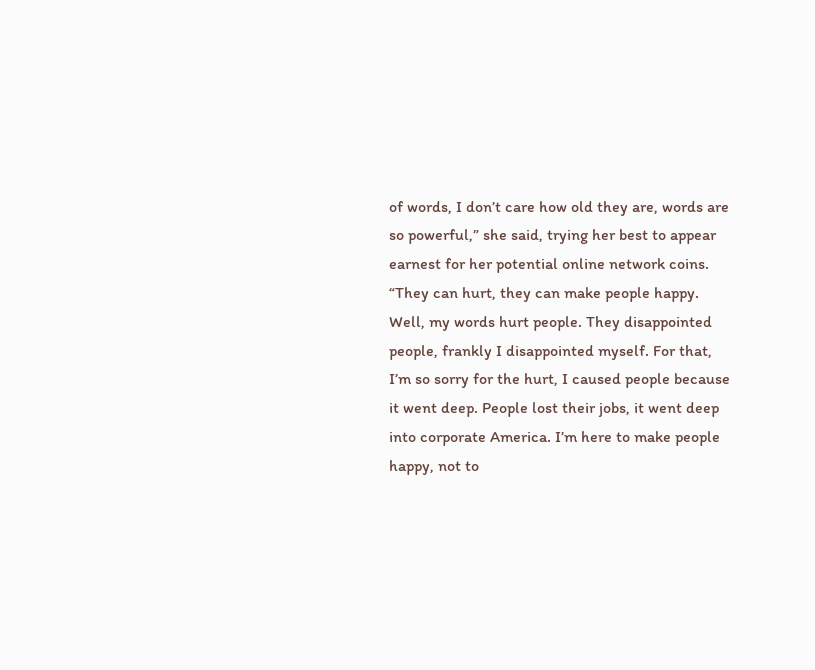of words, I don’t care how old they are, words are so powerful,” she said, trying her best to appear earnest for her potential online network coins. “They can hurt, they can make people happy. Well, my words hurt people. They disappointed people, frankly I disappointed myself. For that, I’m so sorry for the hurt, I caused people because it went deep. People lost their jobs, it went deep into corporate America. I’m here to make people happy, not to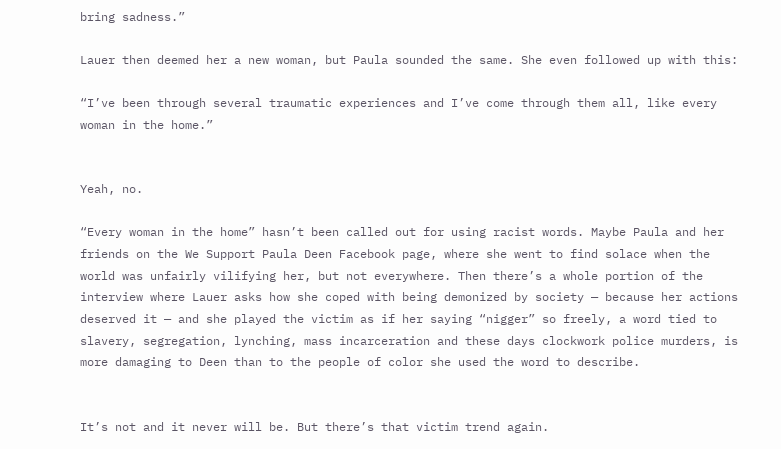bring sadness.”

Lauer then deemed her a new woman, but Paula sounded the same. She even followed up with this:

“I’ve been through several traumatic experiences and I’ve come through them all, like every woman in the home.”


Yeah, no.

“Every woman in the home” hasn’t been called out for using racist words. Maybe Paula and her friends on the We Support Paula Deen Facebook page, where she went to find solace when the world was unfairly vilifying her, but not everywhere. Then there’s a whole portion of the interview where Lauer asks how she coped with being demonized by society — because her actions deserved it — and she played the victim as if her saying “nigger” so freely, a word tied to slavery, segregation, lynching, mass incarceration and these days clockwork police murders, is more damaging to Deen than to the people of color she used the word to describe.


It’s not and it never will be. But there’s that victim trend again.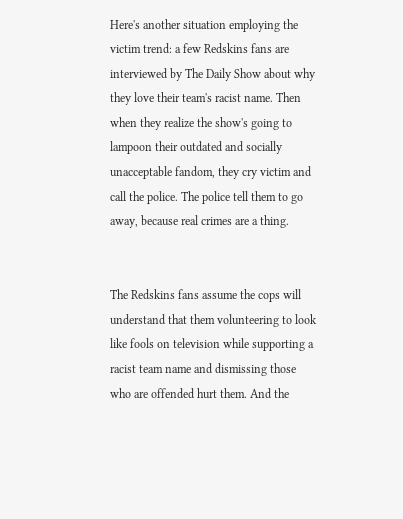Here's another situation employing the victim trend: a few Redskins fans are interviewed by The Daily Show about why they love their team's racist name. Then when they realize the show's going to lampoon their outdated and socially unacceptable fandom, they cry victim and call the police. The police tell them to go away, because real crimes are a thing.


The Redskins fans assume the cops will understand that them volunteering to look like fools on television while supporting a racist team name and dismissing those who are offended hurt them. And the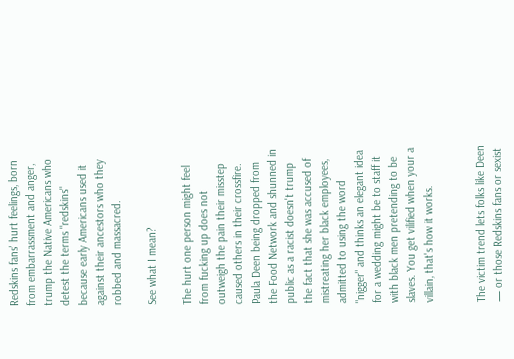Redskins fans' hurt feelings, born from embarrassment and anger, trump the Native Americans who detest the terms "redskins" because early Americans used it against their ancestors who they robbed and massacred.

See what I mean?

The hurt one person might feel from fucking up does not outweigh the pain their misstep caused others in their crossfire. Paula Deen being dropped from the Food Network and shunned in public as a racist doesn't trump the fact that she was accused of mistreating her black employees, admitted to using the word "nigger" and thinks an elegant idea for a wedding might be to staff it with black men pretending to be slaves. You get vilified when your a villain, that's how it works.


The victim trend lets folks like Deen — or those Redskins fans or sexist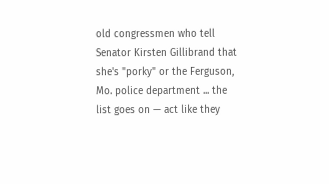old congressmen who tell Senator Kirsten Gillibrand that she's "porky" or the Ferguson, Mo. police department ... the list goes on — act like they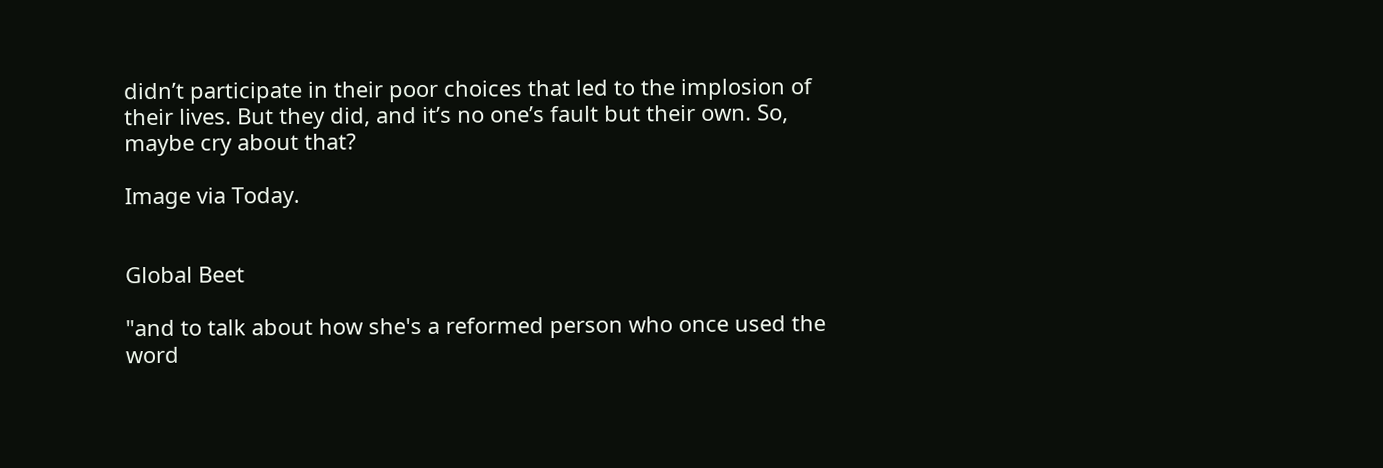didn’t participate in their poor choices that led to the implosion of their lives. But they did, and it’s no one’s fault but their own. So, maybe cry about that?

Image via Today.


Global Beet

"and to talk about how she's a reformed person who once used the word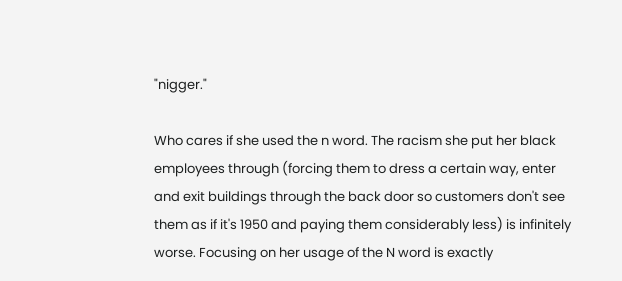"nigger."

Who cares if she used the n word. The racism she put her black employees through (forcing them to dress a certain way, enter and exit buildings through the back door so customers don't see them as if it's 1950 and paying them considerably less) is infinitely worse. Focusing on her usage of the N word is exactly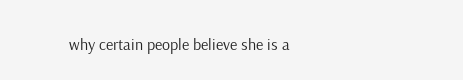why certain people believe she is a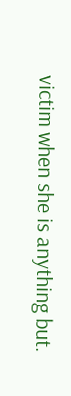victim when she is anything but.